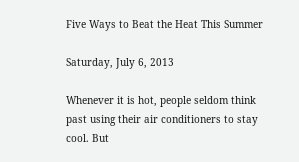Five Ways to Beat the Heat This Summer

Saturday, July 6, 2013

Whenever it is hot, people seldom think past using their air conditioners to stay cool. But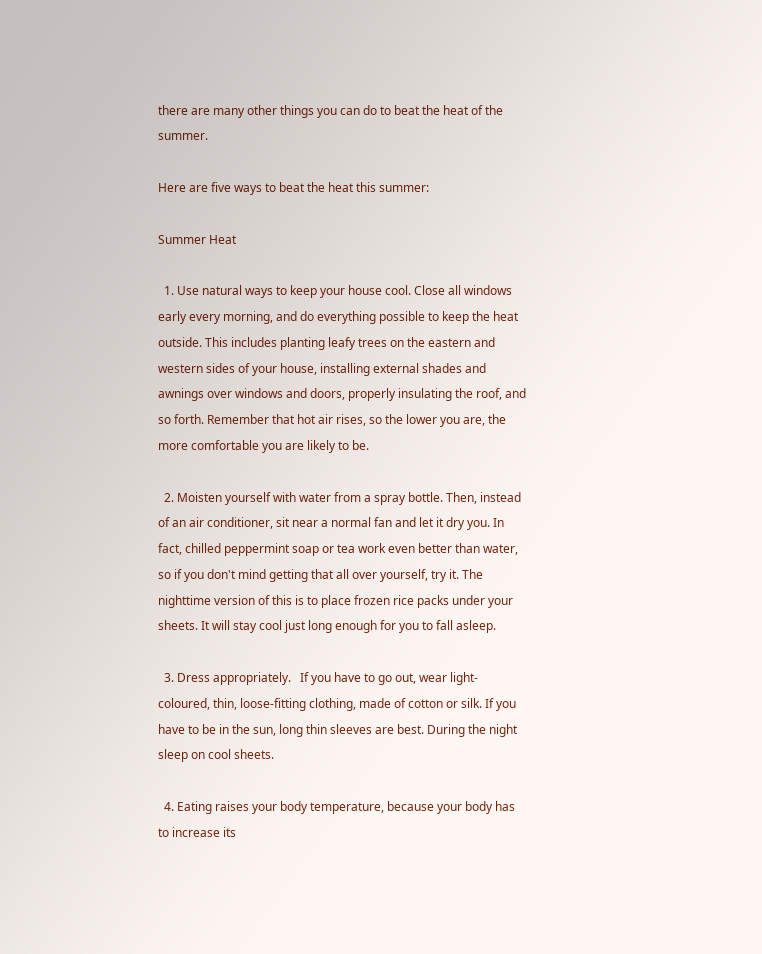there are many other things you can do to beat the heat of the summer.

Here are five ways to beat the heat this summer:

Summer Heat

  1. Use natural ways to keep your house cool. Close all windows early every morning, and do everything possible to keep the heat outside. This includes planting leafy trees on the eastern and western sides of your house, installing external shades and awnings over windows and doors, properly insulating the roof, and so forth. Remember that hot air rises, so the lower you are, the more comfortable you are likely to be.

  2. Moisten yourself with water from a spray bottle. Then, instead of an air conditioner, sit near a normal fan and let it dry you. In fact, chilled peppermint soap or tea work even better than water, so if you don't mind getting that all over yourself, try it. The nighttime version of this is to place frozen rice packs under your sheets. It will stay cool just long enough for you to fall asleep.

  3. Dress appropriately.   If you have to go out, wear light-coloured, thin, loose-fitting clothing, made of cotton or silk. If you have to be in the sun, long thin sleeves are best. During the night sleep on cool sheets.

  4. Eating raises your body temperature, because your body has to increase its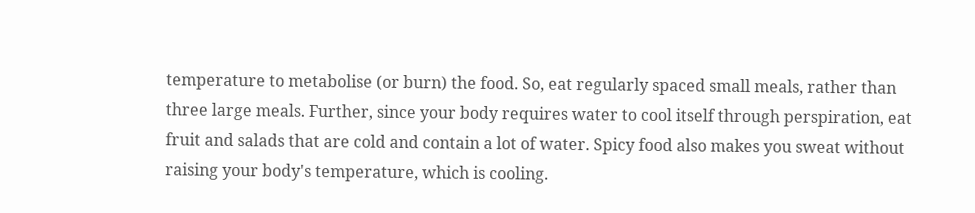temperature to metabolise (or burn) the food. So, eat regularly spaced small meals, rather than three large meals. Further, since your body requires water to cool itself through perspiration, eat fruit and salads that are cold and contain a lot of water. Spicy food also makes you sweat without raising your body's temperature, which is cooling.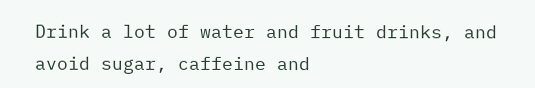Drink a lot of water and fruit drinks, and avoid sugar, caffeine and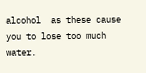alcohol  as these cause you to lose too much water.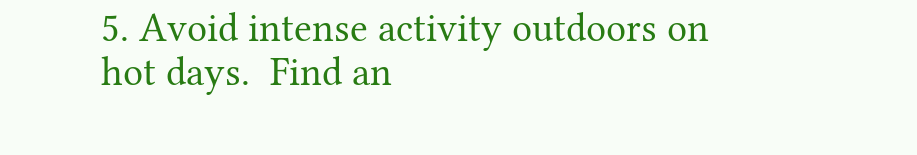5. Avoid intense activity outdoors on hot days.  Find an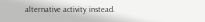alternative activity instead.